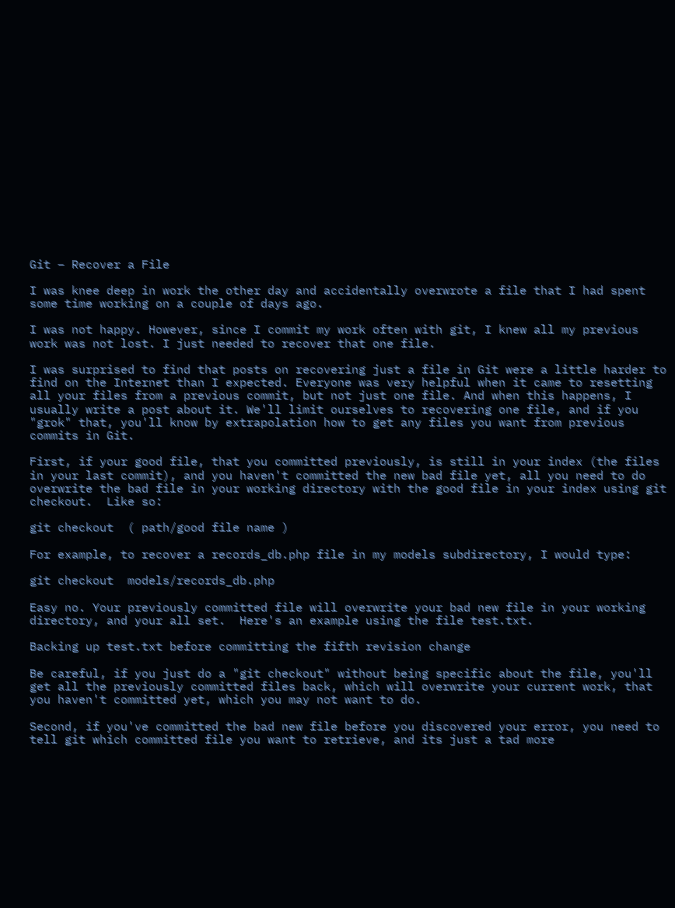Git – Recover a File

I was knee deep in work the other day and accidentally overwrote a file that I had spent some time working on a couple of days ago.

I was not happy. However, since I commit my work often with git, I knew all my previous work was not lost. I just needed to recover that one file.

I was surprised to find that posts on recovering just a file in Git were a little harder to find on the Internet than I expected. Everyone was very helpful when it came to resetting all your files from a previous commit, but not just one file. And when this happens, I usually write a post about it. We'll limit ourselves to recovering one file, and if you "grok" that, you'll know by extrapolation how to get any files you want from previous commits in Git.

First, if your good file, that you committed previously, is still in your index (the files in your last commit), and you haven't committed the new bad file yet, all you need to do overwrite the bad file in your working directory with the good file in your index using git checkout.  Like so:

git checkout  ( path/good file name )

For example, to recover a records_db.php file in my models subdirectory, I would type:

git checkout  models/records_db.php

Easy no. Your previously committed file will overwrite your bad new file in your working directory, and your all set.  Here's an example using the file test.txt.

Backing up test.txt before committing the fifth revision change

Be careful, if you just do a "git checkout" without being specific about the file, you'll get all the previously committed files back, which will overwrite your current work, that you haven't committed yet, which you may not want to do.

Second, if you've committed the bad new file before you discovered your error, you need to tell git which committed file you want to retrieve, and its just a tad more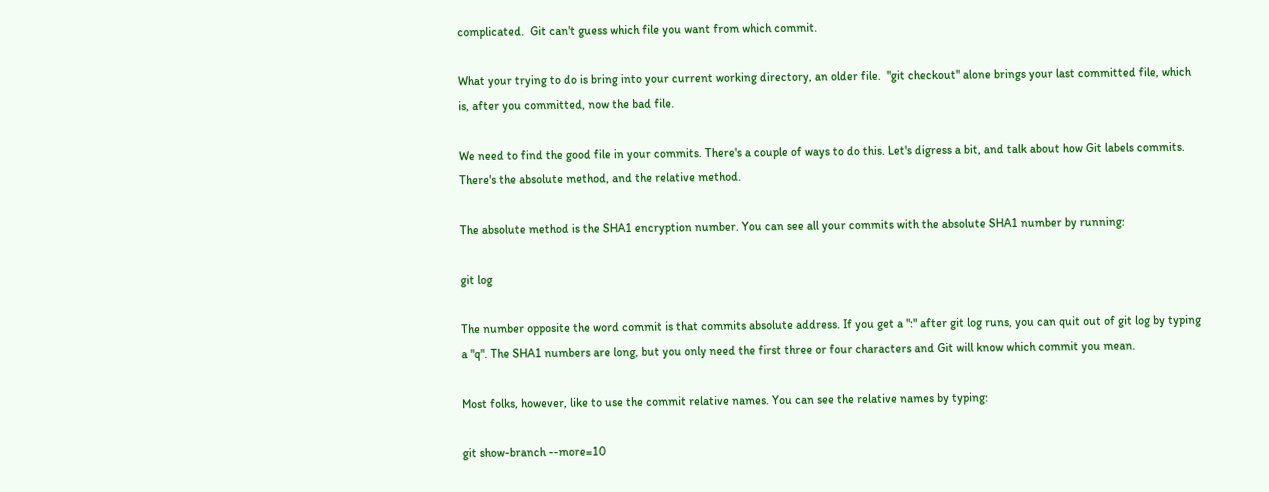complicated.  Git can't guess which file you want from which commit.

What your trying to do is bring into your current working directory, an older file.  "git checkout" alone brings your last committed file, which is, after you committed, now the bad file.

We need to find the good file in your commits. There's a couple of ways to do this. Let's digress a bit, and talk about how Git labels commits. There's the absolute method, and the relative method.

The absolute method is the SHA1 encryption number. You can see all your commits with the absolute SHA1 number by running:

git log

The number opposite the word commit is that commits absolute address. If you get a ":" after git log runs, you can quit out of git log by typing a "q". The SHA1 numbers are long, but you only need the first three or four characters and Git will know which commit you mean.

Most folks, however, like to use the commit relative names. You can see the relative names by typing:

git show-branch --more=10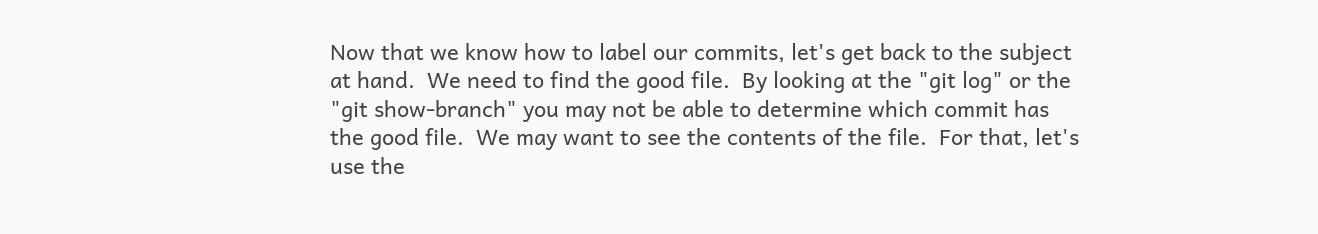Now that we know how to label our commits, let's get back to the subject at hand.  We need to find the good file.  By looking at the "git log" or the "git show-branch" you may not be able to determine which commit has the good file.  We may want to see the contents of the file.  For that, let's use the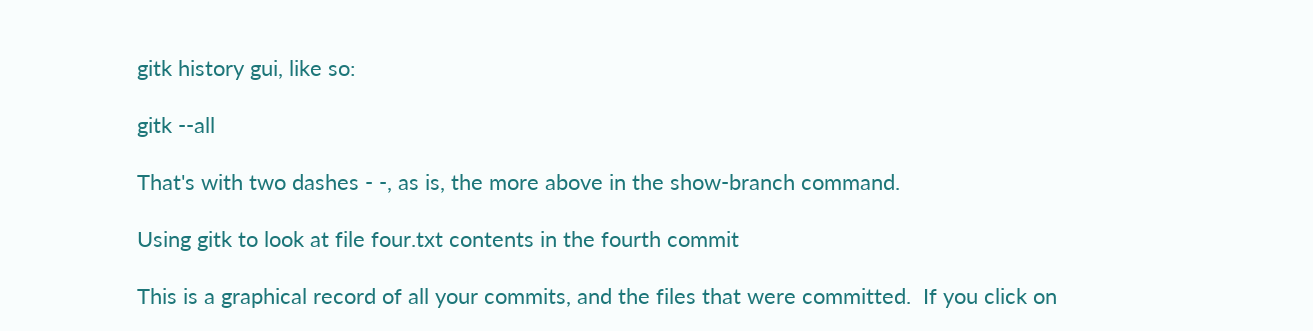gitk history gui, like so:

gitk --all

That's with two dashes - -, as is, the more above in the show-branch command.

Using gitk to look at file four.txt contents in the fourth commit

This is a graphical record of all your commits, and the files that were committed.  If you click on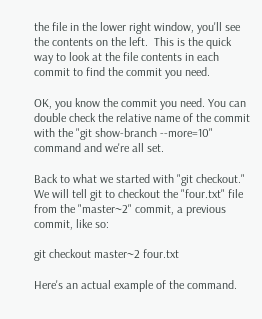the file in the lower right window, you'll see the contents on the left.  This is the quick way to look at the file contents in each commit to find the commit you need.

OK, you know the commit you need. You can double check the relative name of the commit with the "git show-branch --more=10" command and we're all set.

Back to what we started with "git checkout."  We will tell git to checkout the "four.txt" file from the "master~2" commit, a previous commit, like so:

git checkout master~2 four.txt

Here's an actual example of the command.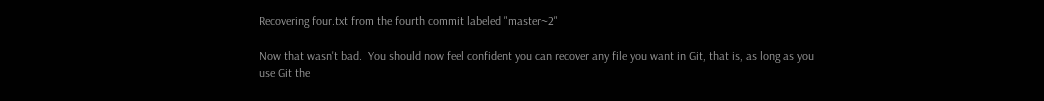Recovering four.txt from the fourth commit labeled "master~2"

Now that wasn't bad.  You should now feel confident you can recover any file you want in Git, that is, as long as you use Git the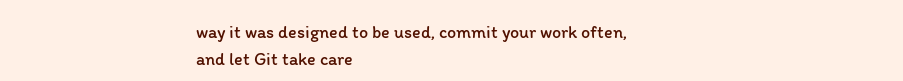way it was designed to be used, commit your work often, and let Git take care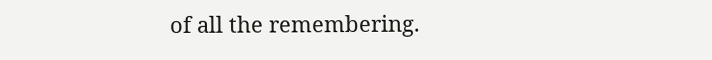of all the remembering.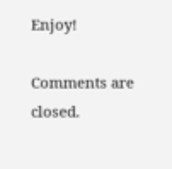Enjoy!

Comments are closed.